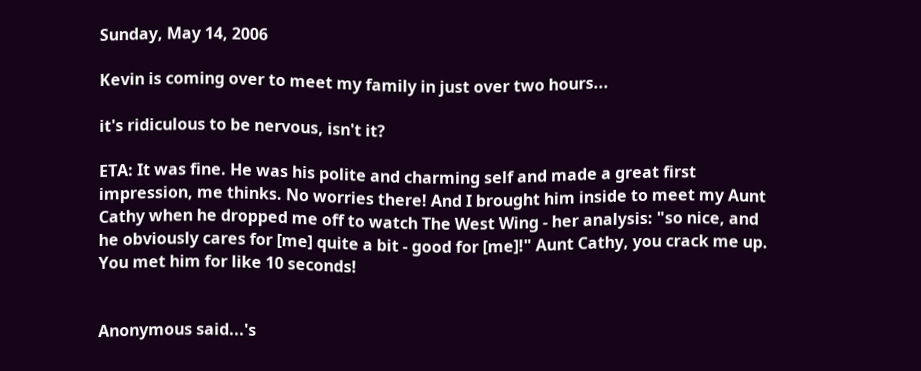Sunday, May 14, 2006

Kevin is coming over to meet my family in just over two hours...

it's ridiculous to be nervous, isn't it?

ETA: It was fine. He was his polite and charming self and made a great first impression, me thinks. No worries there! And I brought him inside to meet my Aunt Cathy when he dropped me off to watch The West Wing - her analysis: "so nice, and he obviously cares for [me] quite a bit - good for [me]!" Aunt Cathy, you crack me up. You met him for like 10 seconds!


Anonymous said...'s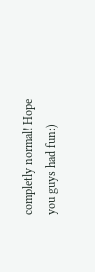completly normal! Hope you guys had fun:)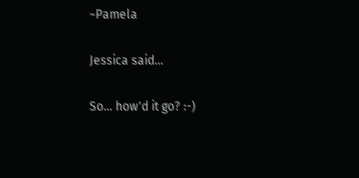~Pamela

Jessica said...

So... how'd it go? :-)